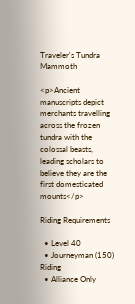Traveler's Tundra Mammoth

<p>Ancient manuscripts depict merchants travelling across the frozen tundra with the colossal beasts, leading scholars to believe they are the first domesticated mounts</p>

Riding Requirements

  • Level 40
  • Journeyman (150) Riding
  • Alliance Only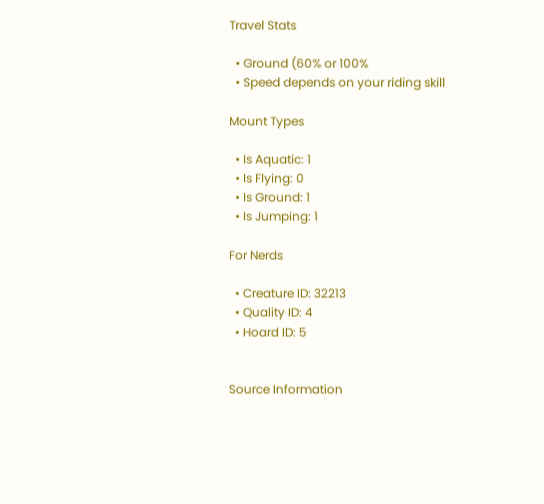Travel Stats

  • Ground (60% or 100%
  • Speed depends on your riding skill

Mount Types

  • Is Aquatic: 1
  • Is Flying: 0
  • Is Ground: 1
  • Is Jumping: 1

For Nerds

  • Creature ID: 32213
  • Quality ID: 4
  • Hoard ID: 5


Source Information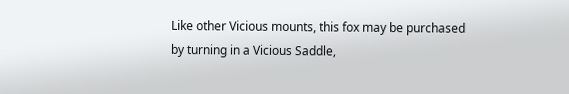Like other Vicious mounts, this fox may be purchased by turning in a Vicious Saddle,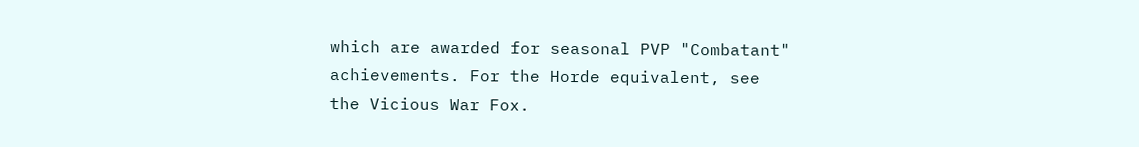which are awarded for seasonal PVP "Combatant" achievements. For the Horde equivalent, see the Vicious War Fox.